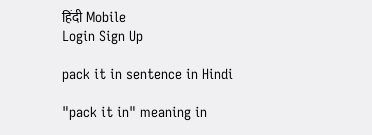हिंदी Mobile
Login Sign Up

pack it in sentence in Hindi

"pack it in" meaning in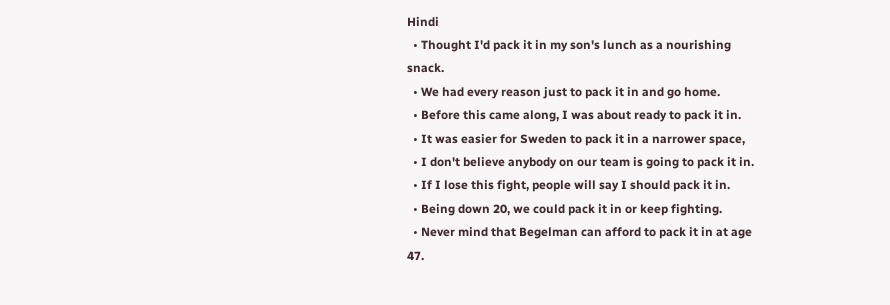Hindi
  • Thought I'd pack it in my son's lunch as a nourishing snack.
  • We had every reason just to pack it in and go home.
  • Before this came along, I was about ready to pack it in.
  • It was easier for Sweden to pack it in a narrower space,
  • I don't believe anybody on our team is going to pack it in.
  • If I lose this fight, people will say I should pack it in.
  • Being down 20, we could pack it in or keep fighting.
  • Never mind that Begelman can afford to pack it in at age 47.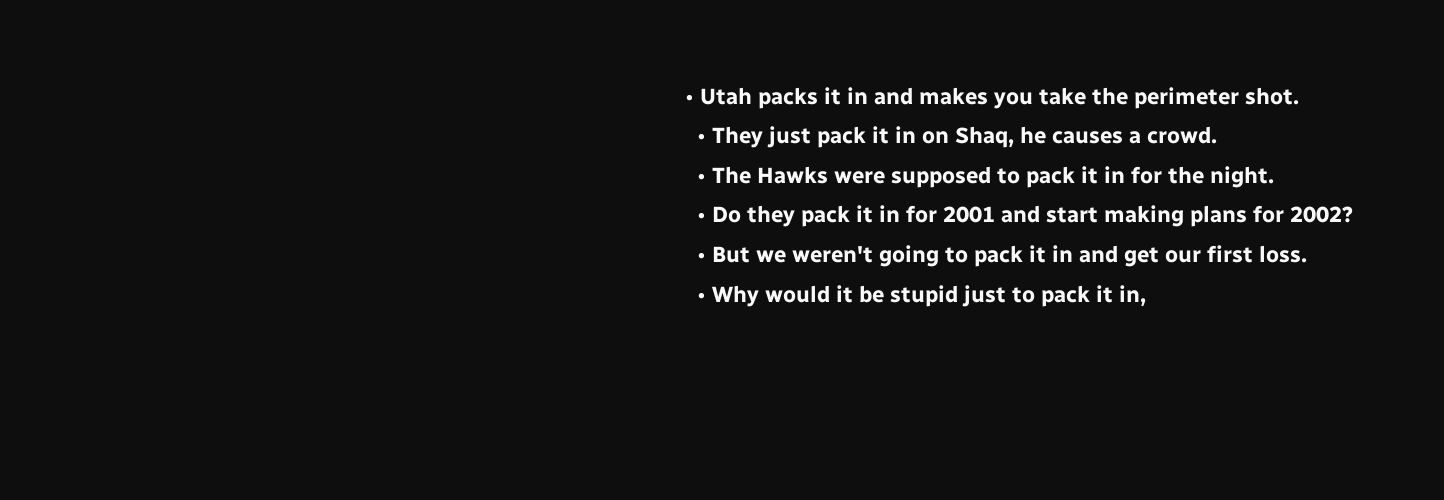• Utah packs it in and makes you take the perimeter shot.
  • They just pack it in on Shaq, he causes a crowd.
  • The Hawks were supposed to pack it in for the night.
  • Do they pack it in for 2001 and start making plans for 2002?
  • But we weren't going to pack it in and get our first loss.
  • Why would it be stupid just to pack it in,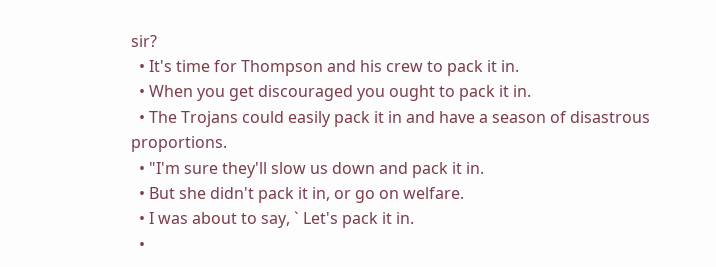sir?
  • It's time for Thompson and his crew to pack it in.
  • When you get discouraged you ought to pack it in.
  • The Trojans could easily pack it in and have a season of disastrous proportions.
  • "I'm sure they'll slow us down and pack it in.
  • But she didn't pack it in, or go on welfare.
  • I was about to say, ` Let's pack it in.
  •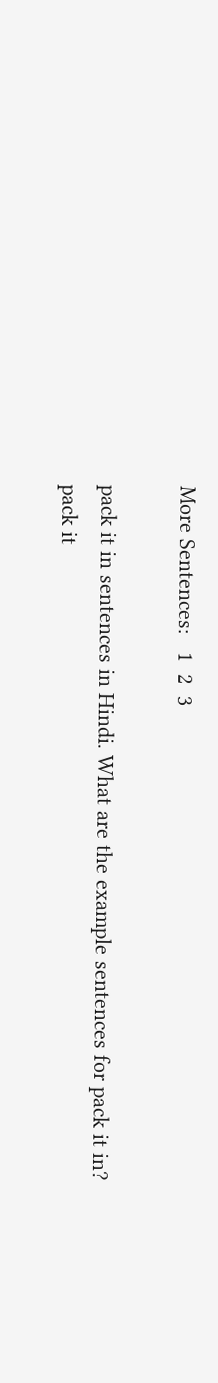More Sentences:   1  2  3

pack it in sentences in Hindi. What are the example sentences for pack it in? pack it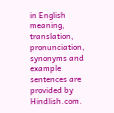in English meaning, translation, pronunciation, synonyms and example sentences are provided by Hindlish.com.